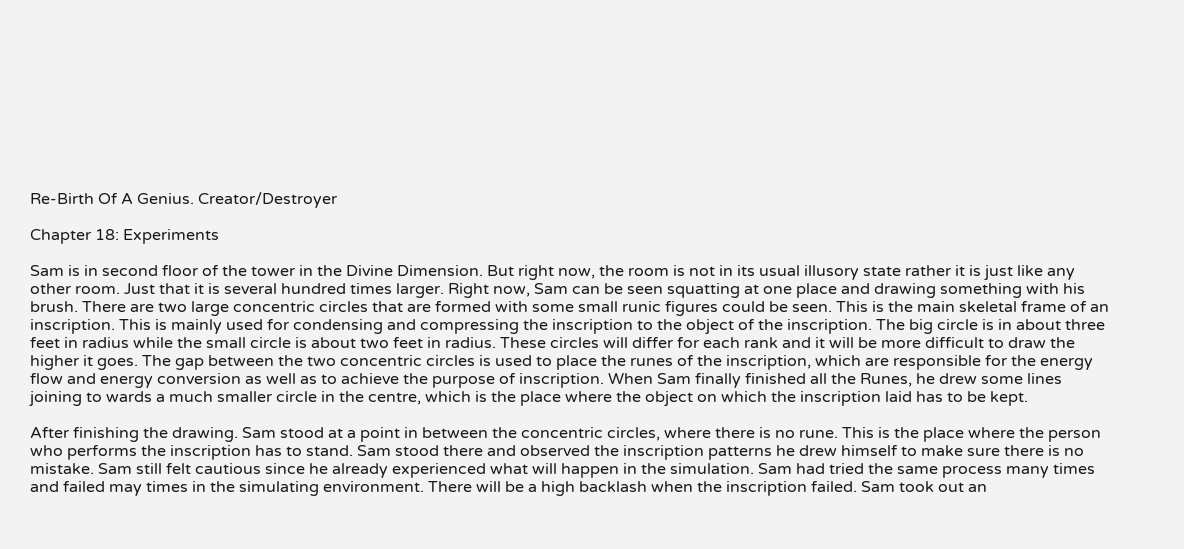Re-Birth Of A Genius. Creator/Destroyer

Chapter 18: Experiments

Sam is in second floor of the tower in the Divine Dimension. But right now, the room is not in its usual illusory state rather it is just like any other room. Just that it is several hundred times larger. Right now, Sam can be seen squatting at one place and drawing something with his brush. There are two large concentric circles that are formed with some small runic figures could be seen. This is the main skeletal frame of an inscription. This is mainly used for condensing and compressing the inscription to the object of the inscription. The big circle is in about three feet in radius while the small circle is about two feet in radius. These circles will differ for each rank and it will be more difficult to draw the higher it goes. The gap between the two concentric circles is used to place the runes of the inscription, which are responsible for the energy flow and energy conversion as well as to achieve the purpose of inscription. When Sam finally finished all the Runes, he drew some lines joining to wards a much smaller circle in the centre, which is the place where the object on which the inscription laid has to be kept.

After finishing the drawing. Sam stood at a point in between the concentric circles, where there is no rune. This is the place where the person who performs the inscription has to stand. Sam stood there and observed the inscription patterns he drew himself to make sure there is no mistake. Sam still felt cautious since he already experienced what will happen in the simulation. Sam had tried the same process many times and failed may times in the simulating environment. There will be a high backlash when the inscription failed. Sam took out an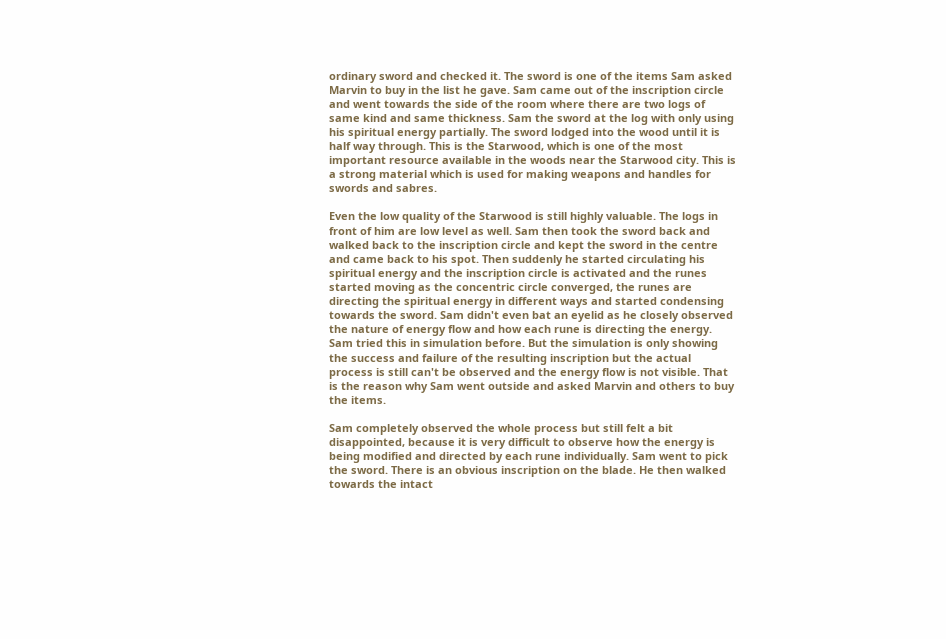ordinary sword and checked it. The sword is one of the items Sam asked Marvin to buy in the list he gave. Sam came out of the inscription circle and went towards the side of the room where there are two logs of same kind and same thickness. Sam the sword at the log with only using his spiritual energy partially. The sword lodged into the wood until it is half way through. This is the Starwood, which is one of the most important resource available in the woods near the Starwood city. This is a strong material which is used for making weapons and handles for swords and sabres.

Even the low quality of the Starwood is still highly valuable. The logs in front of him are low level as well. Sam then took the sword back and walked back to the inscription circle and kept the sword in the centre and came back to his spot. Then suddenly he started circulating his spiritual energy and the inscription circle is activated and the runes started moving as the concentric circle converged, the runes are directing the spiritual energy in different ways and started condensing towards the sword. Sam didn't even bat an eyelid as he closely observed the nature of energy flow and how each rune is directing the energy. Sam tried this in simulation before. But the simulation is only showing the success and failure of the resulting inscription but the actual process is still can't be observed and the energy flow is not visible. That is the reason why Sam went outside and asked Marvin and others to buy the items.

Sam completely observed the whole process but still felt a bit disappointed, because it is very difficult to observe how the energy is being modified and directed by each rune individually. Sam went to pick the sword. There is an obvious inscription on the blade. He then walked towards the intact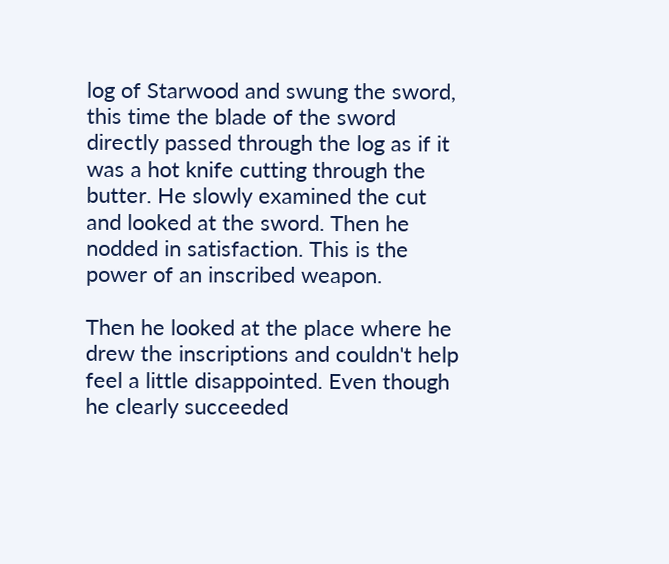log of Starwood and swung the sword, this time the blade of the sword directly passed through the log as if it was a hot knife cutting through the butter. He slowly examined the cut and looked at the sword. Then he nodded in satisfaction. This is the power of an inscribed weapon.

Then he looked at the place where he drew the inscriptions and couldn't help feel a little disappointed. Even though he clearly succeeded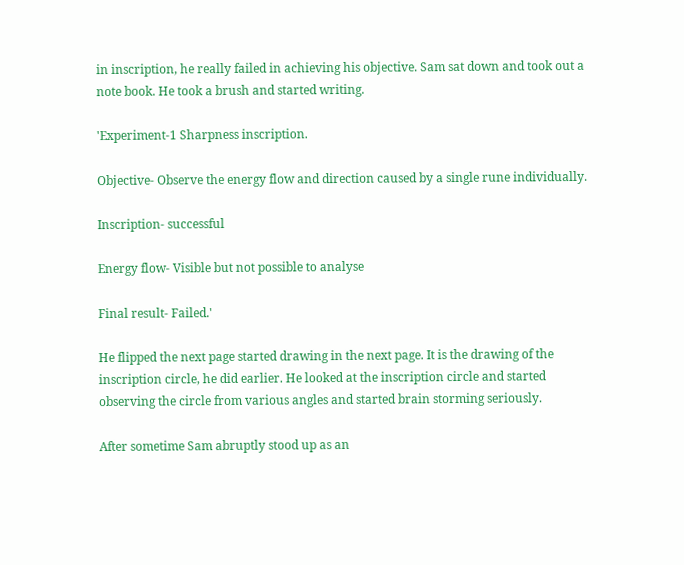in inscription, he really failed in achieving his objective. Sam sat down and took out a note book. He took a brush and started writing.

'Experiment-1 Sharpness inscription.

Objective- Observe the energy flow and direction caused by a single rune individually.

Inscription- successful

Energy flow- Visible but not possible to analyse

Final result- Failed.'

He flipped the next page started drawing in the next page. It is the drawing of the inscription circle, he did earlier. He looked at the inscription circle and started observing the circle from various angles and started brain storming seriously.

After sometime Sam abruptly stood up as an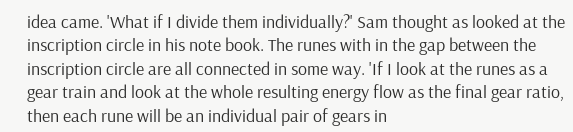idea came. 'What if I divide them individually?' Sam thought as looked at the inscription circle in his note book. The runes with in the gap between the inscription circle are all connected in some way. 'If I look at the runes as a gear train and look at the whole resulting energy flow as the final gear ratio, then each rune will be an individual pair of gears in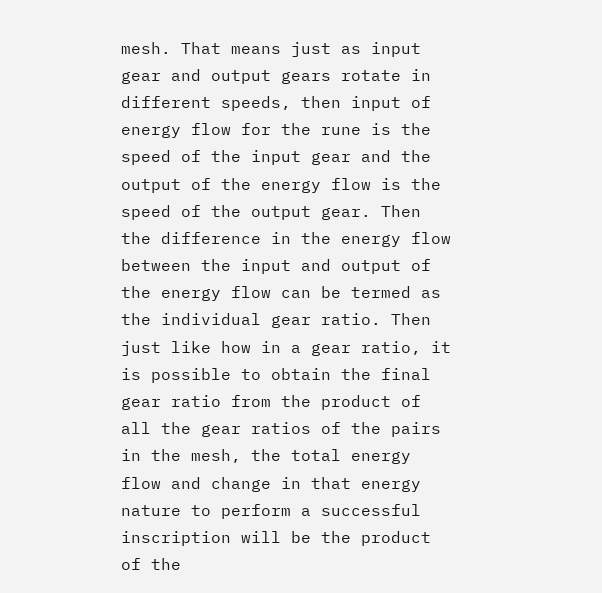mesh. That means just as input gear and output gears rotate in different speeds, then input of energy flow for the rune is the speed of the input gear and the output of the energy flow is the speed of the output gear. Then the difference in the energy flow between the input and output of the energy flow can be termed as the individual gear ratio. Then just like how in a gear ratio, it is possible to obtain the final gear ratio from the product of all the gear ratios of the pairs in the mesh, the total energy flow and change in that energy nature to perform a successful inscription will be the product of the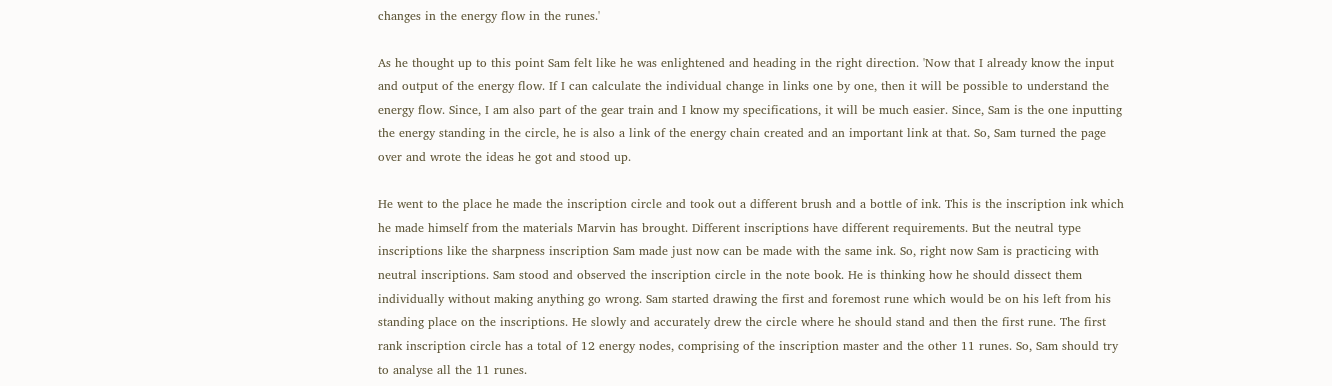changes in the energy flow in the runes.'

As he thought up to this point Sam felt like he was enlightened and heading in the right direction. 'Now that I already know the input and output of the energy flow. If I can calculate the individual change in links one by one, then it will be possible to understand the energy flow. Since, I am also part of the gear train and I know my specifications, it will be much easier. Since, Sam is the one inputting the energy standing in the circle, he is also a link of the energy chain created and an important link at that. So, Sam turned the page over and wrote the ideas he got and stood up.

He went to the place he made the inscription circle and took out a different brush and a bottle of ink. This is the inscription ink which he made himself from the materials Marvin has brought. Different inscriptions have different requirements. But the neutral type inscriptions like the sharpness inscription Sam made just now can be made with the same ink. So, right now Sam is practicing with neutral inscriptions. Sam stood and observed the inscription circle in the note book. He is thinking how he should dissect them individually without making anything go wrong. Sam started drawing the first and foremost rune which would be on his left from his standing place on the inscriptions. He slowly and accurately drew the circle where he should stand and then the first rune. The first rank inscription circle has a total of 12 energy nodes, comprising of the inscription master and the other 11 runes. So, Sam should try to analyse all the 11 runes.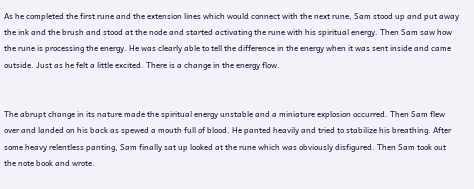As he completed the first rune and the extension lines which would connect with the next rune, Sam stood up and put away the ink and the brush and stood at the node and started activating the rune with his spiritual energy. Then Sam saw how the rune is processing the energy. He was clearly able to tell the difference in the energy when it was sent inside and came outside. Just as he felt a little excited. There is a change in the energy flow.


The abrupt change in its nature made the spiritual energy unstable and a miniature explosion occurred. Then Sam flew over and landed on his back as spewed a mouth full of blood. He panted heavily and tried to stabilize his breathing. After some heavy relentless panting, Sam finally sat up looked at the rune which was obviously disfigured. Then Sam took out the note book and wrote.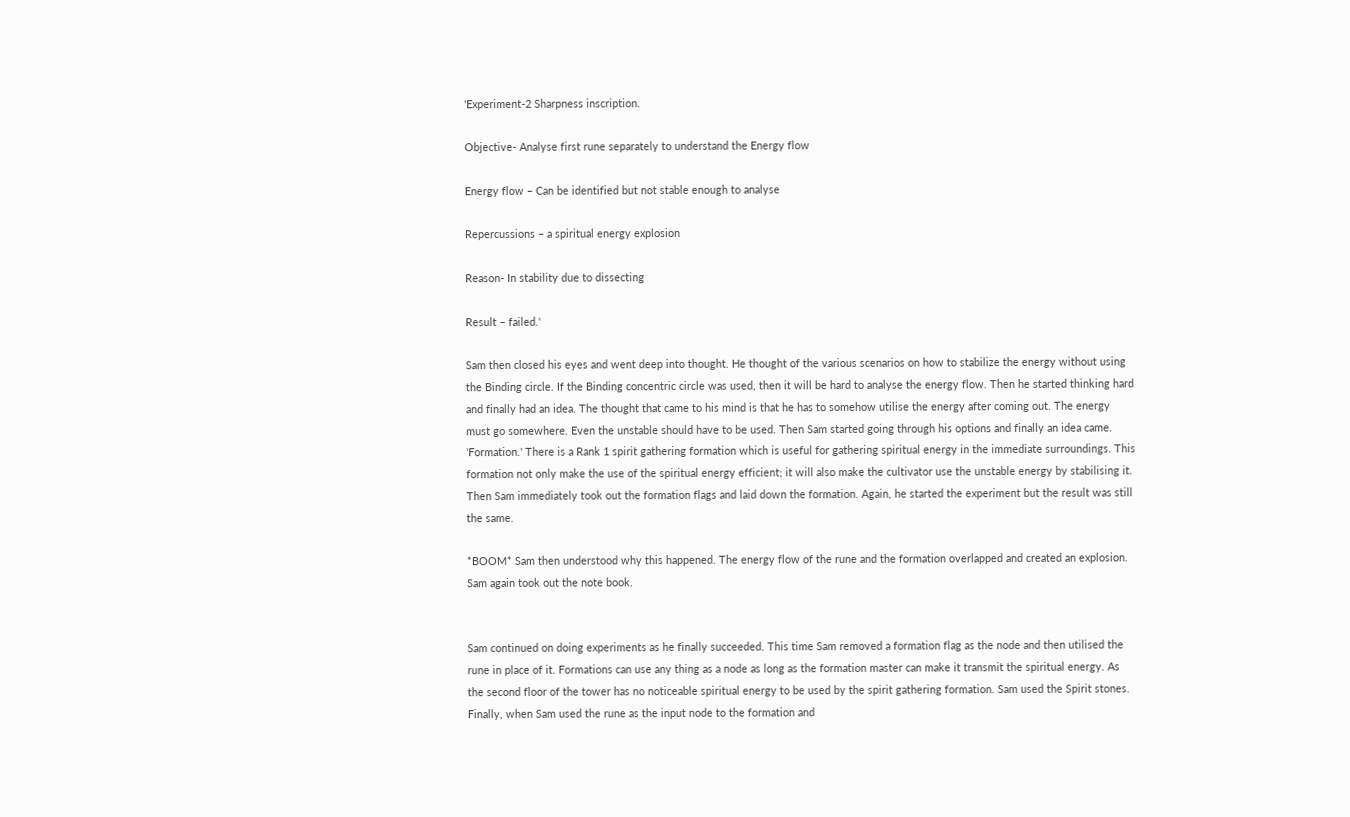'Experiment-2 Sharpness inscription.

Objective- Analyse first rune separately to understand the Energy flow

Energy flow – Can be identified but not stable enough to analyse

Repercussions – a spiritual energy explosion

Reason- In stability due to dissecting

Result – failed.'

Sam then closed his eyes and went deep into thought. He thought of the various scenarios on how to stabilize the energy without using the Binding circle. If the Binding concentric circle was used, then it will be hard to analyse the energy flow. Then he started thinking hard and finally had an idea. The thought that came to his mind is that he has to somehow utilise the energy after coming out. The energy must go somewhere. Even the unstable should have to be used. Then Sam started going through his options and finally an idea came. 'Formation.' There is a Rank 1 spirit gathering formation which is useful for gathering spiritual energy in the immediate surroundings. This formation not only make the use of the spiritual energy efficient; it will also make the cultivator use the unstable energy by stabilising it. Then Sam immediately took out the formation flags and laid down the formation. Again, he started the experiment but the result was still the same.

*BOOM* Sam then understood why this happened. The energy flow of the rune and the formation overlapped and created an explosion. Sam again took out the note book.


Sam continued on doing experiments as he finally succeeded. This time Sam removed a formation flag as the node and then utilised the rune in place of it. Formations can use any thing as a node as long as the formation master can make it transmit the spiritual energy. As the second floor of the tower has no noticeable spiritual energy to be used by the spirit gathering formation. Sam used the Spirit stones. Finally, when Sam used the rune as the input node to the formation and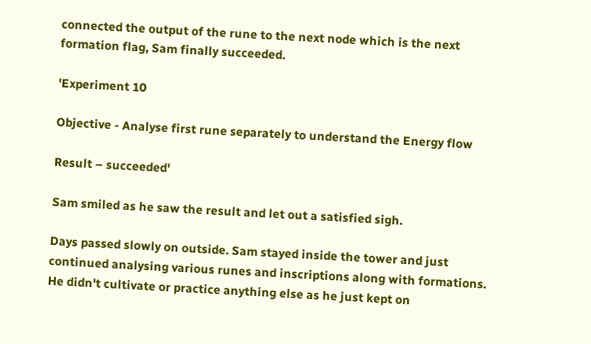connected the output of the rune to the next node which is the next formation flag, Sam finally succeeded.

'Experiment 10

Objective - Analyse first rune separately to understand the Energy flow

Result – succeeded'

Sam smiled as he saw the result and let out a satisfied sigh.

Days passed slowly on outside. Sam stayed inside the tower and just continued analysing various runes and inscriptions along with formations. He didn't cultivate or practice anything else as he just kept on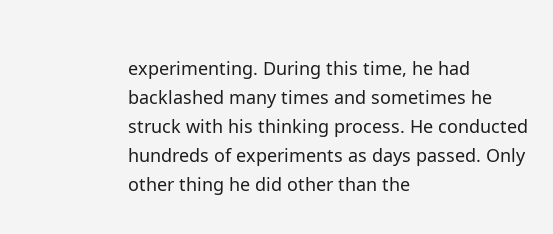experimenting. During this time, he had backlashed many times and sometimes he struck with his thinking process. He conducted hundreds of experiments as days passed. Only other thing he did other than the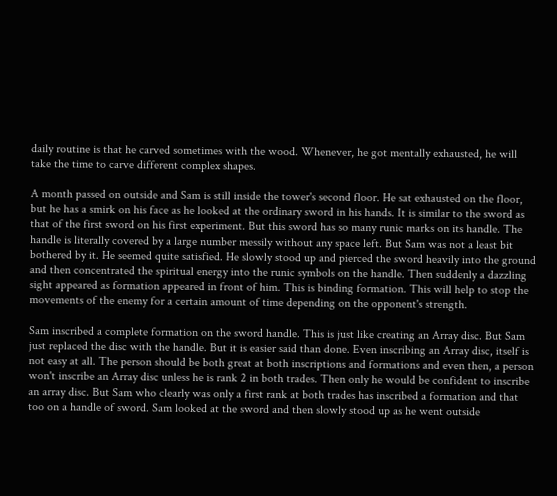daily routine is that he carved sometimes with the wood. Whenever, he got mentally exhausted, he will take the time to carve different complex shapes.

A month passed on outside and Sam is still inside the tower's second floor. He sat exhausted on the floor, but he has a smirk on his face as he looked at the ordinary sword in his hands. It is similar to the sword as that of the first sword on his first experiment. But this sword has so many runic marks on its handle. The handle is literally covered by a large number messily without any space left. But Sam was not a least bit bothered by it. He seemed quite satisfied. He slowly stood up and pierced the sword heavily into the ground and then concentrated the spiritual energy into the runic symbols on the handle. Then suddenly a dazzling sight appeared as formation appeared in front of him. This is binding formation. This will help to stop the movements of the enemy for a certain amount of time depending on the opponent's strength.

Sam inscribed a complete formation on the sword handle. This is just like creating an Array disc. But Sam just replaced the disc with the handle. But it is easier said than done. Even inscribing an Array disc, itself is not easy at all. The person should be both great at both inscriptions and formations and even then, a person won't inscribe an Array disc unless he is rank 2 in both trades. Then only he would be confident to inscribe an array disc. But Sam who clearly was only a first rank at both trades has inscribed a formation and that too on a handle of sword. Sam looked at the sword and then slowly stood up as he went outside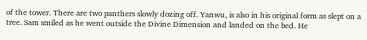of the tower. There are two panthers slowly dozing off. Yanwu, is also in his original form as slept on a tree. Sam smiled as he went outside the Divine Dimension and landed on the bed. He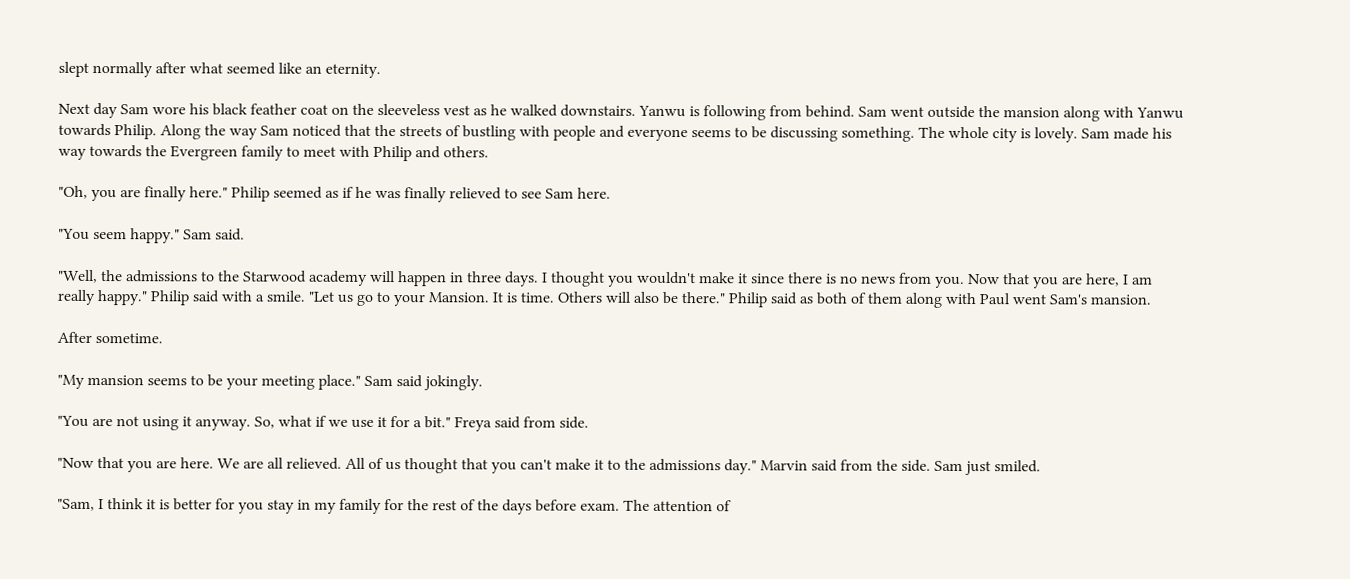slept normally after what seemed like an eternity.

Next day Sam wore his black feather coat on the sleeveless vest as he walked downstairs. Yanwu is following from behind. Sam went outside the mansion along with Yanwu towards Philip. Along the way Sam noticed that the streets of bustling with people and everyone seems to be discussing something. The whole city is lovely. Sam made his way towards the Evergreen family to meet with Philip and others.

"Oh, you are finally here." Philip seemed as if he was finally relieved to see Sam here.

"You seem happy." Sam said.

"Well, the admissions to the Starwood academy will happen in three days. I thought you wouldn't make it since there is no news from you. Now that you are here, I am really happy." Philip said with a smile. "Let us go to your Mansion. It is time. Others will also be there." Philip said as both of them along with Paul went Sam's mansion.

After sometime.

"My mansion seems to be your meeting place." Sam said jokingly.

"You are not using it anyway. So, what if we use it for a bit." Freya said from side.

"Now that you are here. We are all relieved. All of us thought that you can't make it to the admissions day." Marvin said from the side. Sam just smiled.

"Sam, I think it is better for you stay in my family for the rest of the days before exam. The attention of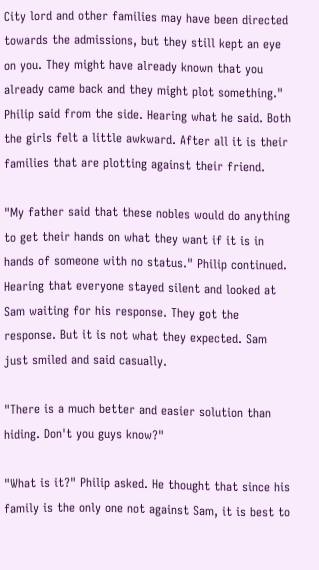City lord and other families may have been directed towards the admissions, but they still kept an eye on you. They might have already known that you already came back and they might plot something." Philip said from the side. Hearing what he said. Both the girls felt a little awkward. After all it is their families that are plotting against their friend.

"My father said that these nobles would do anything to get their hands on what they want if it is in hands of someone with no status." Philip continued. Hearing that everyone stayed silent and looked at Sam waiting for his response. They got the response. But it is not what they expected. Sam just smiled and said casually.

"There is a much better and easier solution than hiding. Don't you guys know?"

"What is it?" Philip asked. He thought that since his family is the only one not against Sam, it is best to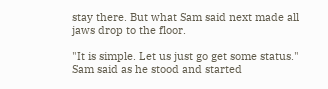stay there. But what Sam said next made all jaws drop to the floor.

"It is simple. Let us just go get some status." Sam said as he stood and started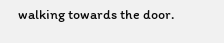walking towards the door.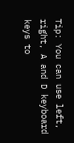Tip: You can use left, right, A and D keyboard keys to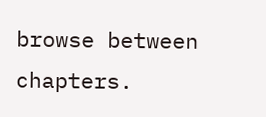browse between chapters.